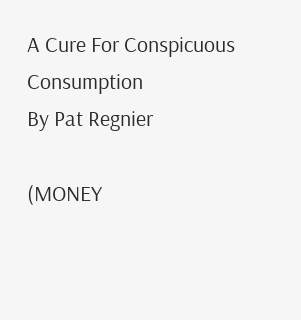A Cure For Conspicuous Consumption
By Pat Regnier

(MONEY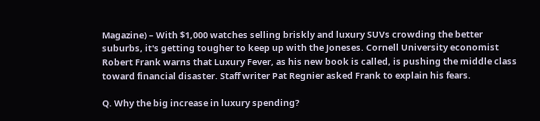Magazine) – With $1,000 watches selling briskly and luxury SUVs crowding the better suburbs, it's getting tougher to keep up with the Joneses. Cornell University economist Robert Frank warns that Luxury Fever, as his new book is called, is pushing the middle class toward financial disaster. Staff writer Pat Regnier asked Frank to explain his fears.

Q. Why the big increase in luxury spending?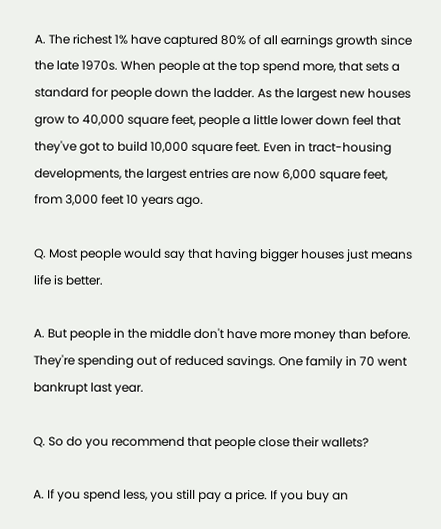A. The richest 1% have captured 80% of all earnings growth since the late 1970s. When people at the top spend more, that sets a standard for people down the ladder. As the largest new houses grow to 40,000 square feet, people a little lower down feel that they've got to build 10,000 square feet. Even in tract-housing developments, the largest entries are now 6,000 square feet, from 3,000 feet 10 years ago.

Q. Most people would say that having bigger houses just means life is better.

A. But people in the middle don't have more money than before. They're spending out of reduced savings. One family in 70 went bankrupt last year.

Q. So do you recommend that people close their wallets?

A. If you spend less, you still pay a price. If you buy an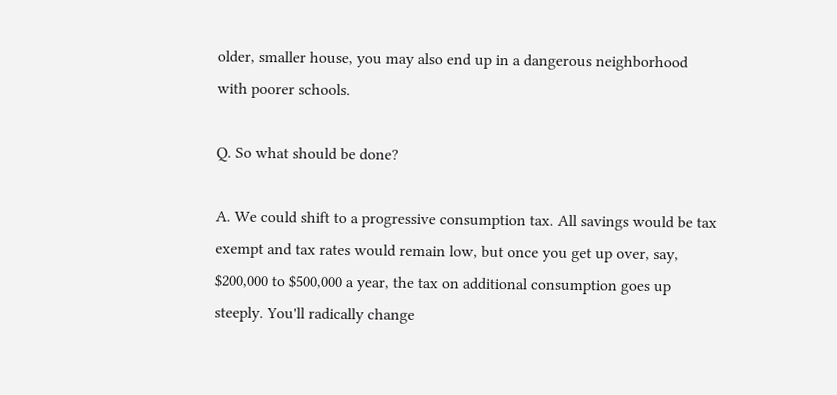older, smaller house, you may also end up in a dangerous neighborhood with poorer schools.

Q. So what should be done?

A. We could shift to a progressive consumption tax. All savings would be tax exempt and tax rates would remain low, but once you get up over, say, $200,000 to $500,000 a year, the tax on additional consumption goes up steeply. You'll radically change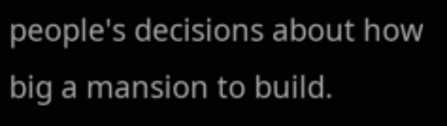people's decisions about how big a mansion to build.